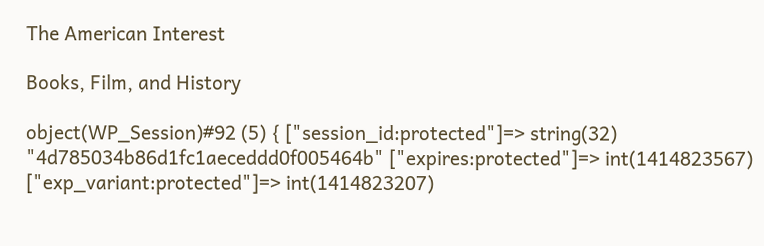The American Interest

Books, Film, and History

object(WP_Session)#92 (5) { ["session_id:protected"]=> string(32) "4d785034b86d1fc1aeceddd0f005464b" ["expires:protected"]=> int(1414823567) ["exp_variant:protected"]=> int(1414823207)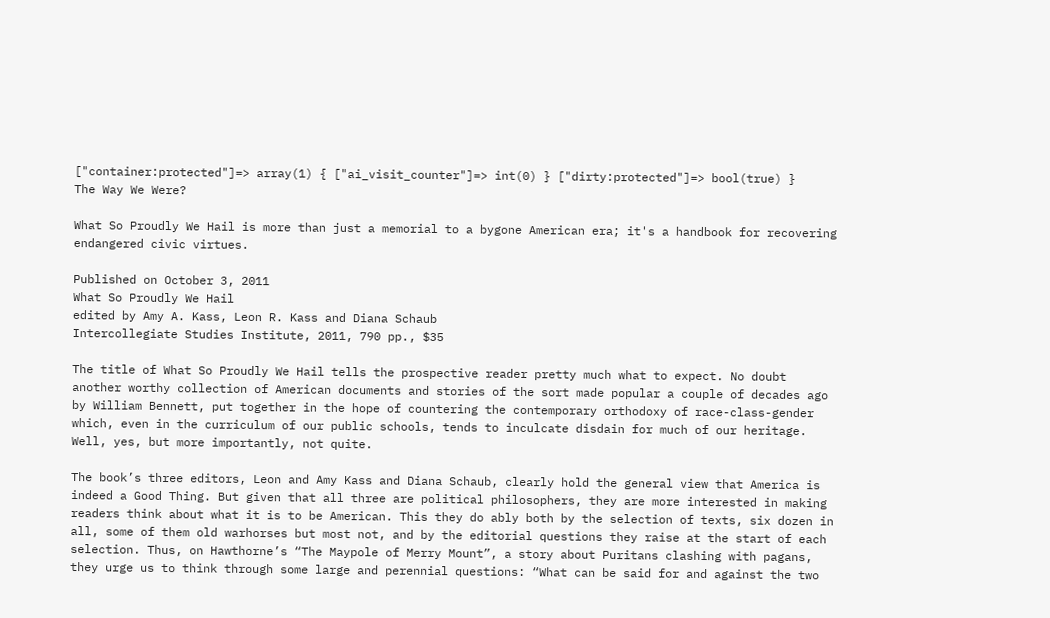["container:protected"]=> array(1) { ["ai_visit_counter"]=> int(0) } ["dirty:protected"]=> bool(true) }
The Way We Were?

What So Proudly We Hail is more than just a memorial to a bygone American era; it's a handbook for recovering endangered civic virtues.

Published on October 3, 2011
What So Proudly We Hail
edited by Amy A. Kass, Leon R. Kass and Diana Schaub
Intercollegiate Studies Institute, 2011, 790 pp., $35

The title of What So Proudly We Hail tells the prospective reader pretty much what to expect. No doubt another worthy collection of American documents and stories of the sort made popular a couple of decades ago by William Bennett, put together in the hope of countering the contemporary orthodoxy of race-class-gender which, even in the curriculum of our public schools, tends to inculcate disdain for much of our heritage. Well, yes, but more importantly, not quite.

The book’s three editors, Leon and Amy Kass and Diana Schaub, clearly hold the general view that America is indeed a Good Thing. But given that all three are political philosophers, they are more interested in making readers think about what it is to be American. This they do ably both by the selection of texts, six dozen in all, some of them old warhorses but most not, and by the editorial questions they raise at the start of each selection. Thus, on Hawthorne’s “The Maypole of Merry Mount”, a story about Puritans clashing with pagans, they urge us to think through some large and perennial questions: “What can be said for and against the two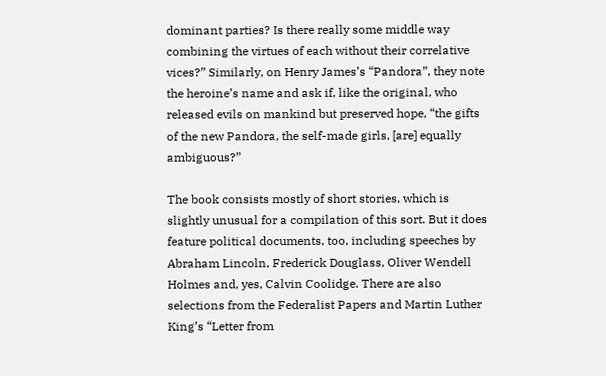dominant parties? Is there really some middle way combining the virtues of each without their correlative vices?” Similarly, on Henry James’s “Pandora”, they note the heroine’s name and ask if, like the original, who released evils on mankind but preserved hope, “the gifts of the new Pandora, the self-made girls, [are] equally ambiguous?”

The book consists mostly of short stories, which is slightly unusual for a compilation of this sort. But it does feature political documents, too, including speeches by Abraham Lincoln, Frederick Douglass, Oliver Wendell Holmes and, yes, Calvin Coolidge. There are also selections from the Federalist Papers and Martin Luther King’s “Letter from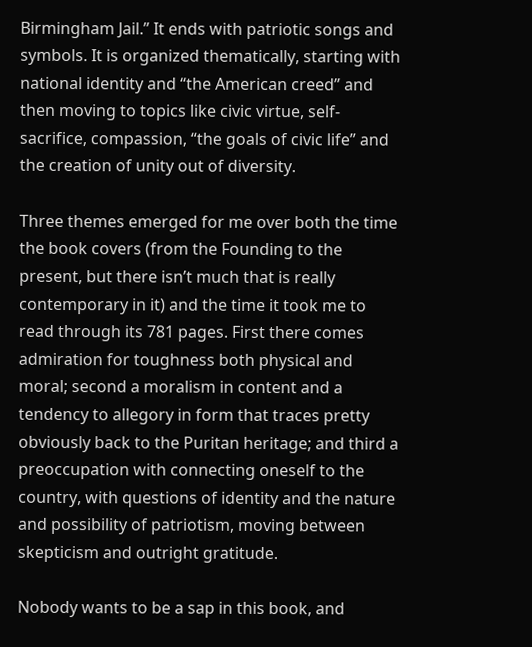Birmingham Jail.” It ends with patriotic songs and symbols. It is organized thematically, starting with national identity and “the American creed” and then moving to topics like civic virtue, self-sacrifice, compassion, “the goals of civic life” and the creation of unity out of diversity.

Three themes emerged for me over both the time the book covers (from the Founding to the present, but there isn’t much that is really contemporary in it) and the time it took me to read through its 781 pages. First there comes admiration for toughness both physical and moral; second a moralism in content and a tendency to allegory in form that traces pretty obviously back to the Puritan heritage; and third a preoccupation with connecting oneself to the country, with questions of identity and the nature and possibility of patriotism, moving between skepticism and outright gratitude.

Nobody wants to be a sap in this book, and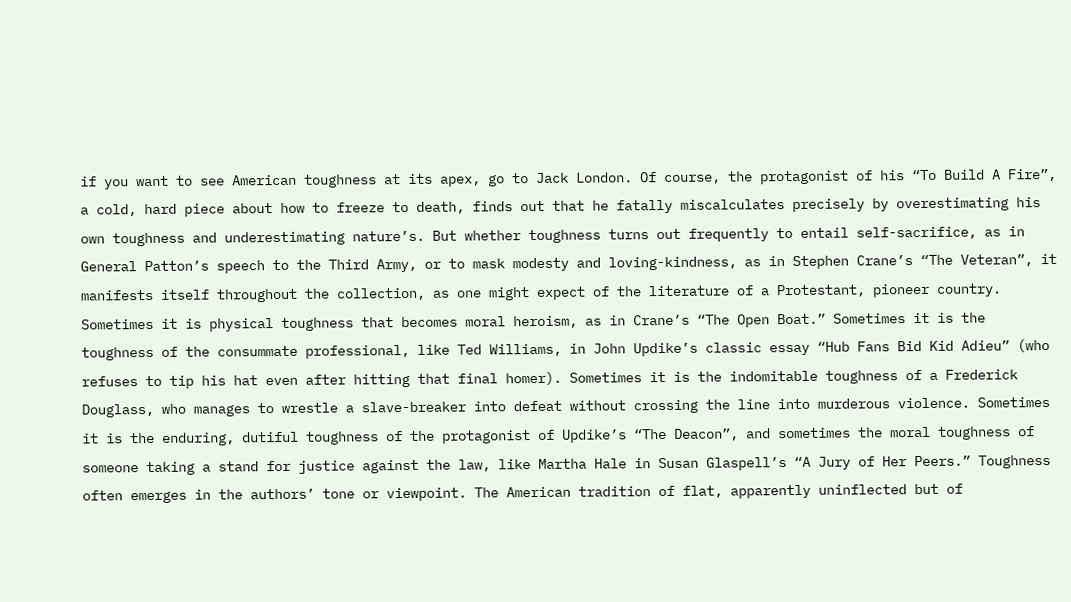if you want to see American toughness at its apex, go to Jack London. Of course, the protagonist of his “To Build A Fire”, a cold, hard piece about how to freeze to death, finds out that he fatally miscalculates precisely by overestimating his own toughness and underestimating nature’s. But whether toughness turns out frequently to entail self-sacrifice, as in General Patton’s speech to the Third Army, or to mask modesty and loving-kindness, as in Stephen Crane’s “The Veteran”, it manifests itself throughout the collection, as one might expect of the literature of a Protestant, pioneer country. Sometimes it is physical toughness that becomes moral heroism, as in Crane’s “The Open Boat.” Sometimes it is the toughness of the consummate professional, like Ted Williams, in John Updike’s classic essay “Hub Fans Bid Kid Adieu” (who refuses to tip his hat even after hitting that final homer). Sometimes it is the indomitable toughness of a Frederick Douglass, who manages to wrestle a slave-breaker into defeat without crossing the line into murderous violence. Sometimes it is the enduring, dutiful toughness of the protagonist of Updike’s “The Deacon”, and sometimes the moral toughness of someone taking a stand for justice against the law, like Martha Hale in Susan Glaspell’s “A Jury of Her Peers.” Toughness often emerges in the authors’ tone or viewpoint. The American tradition of flat, apparently uninflected but of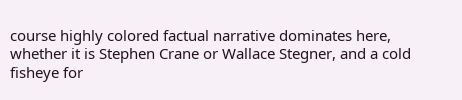course highly colored factual narrative dominates here, whether it is Stephen Crane or Wallace Stegner, and a cold fisheye for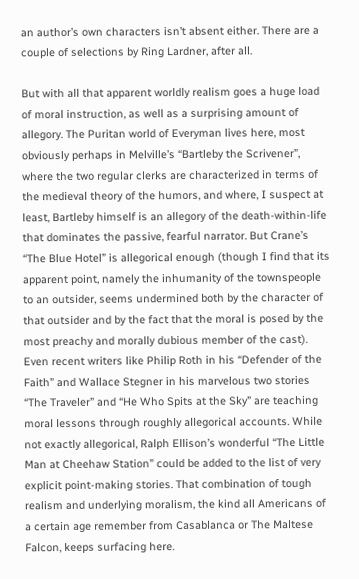an author’s own characters isn’t absent either. There are a couple of selections by Ring Lardner, after all.

But with all that apparent worldly realism goes a huge load of moral instruction, as well as a surprising amount of allegory. The Puritan world of Everyman lives here, most obviously perhaps in Melville’s “Bartleby the Scrivener”, where the two regular clerks are characterized in terms of the medieval theory of the humors, and where, I suspect at least, Bartleby himself is an allegory of the death-within-life that dominates the passive, fearful narrator. But Crane’s “The Blue Hotel” is allegorical enough (though I find that its apparent point, namely the inhumanity of the townspeople to an outsider, seems undermined both by the character of that outsider and by the fact that the moral is posed by the most preachy and morally dubious member of the cast). Even recent writers like Philip Roth in his “Defender of the Faith” and Wallace Stegner in his marvelous two stories “The Traveler” and “He Who Spits at the Sky” are teaching moral lessons through roughly allegorical accounts. While not exactly allegorical, Ralph Ellison’s wonderful “The Little Man at Cheehaw Station” could be added to the list of very explicit point-making stories. That combination of tough realism and underlying moralism, the kind all Americans of a certain age remember from Casablanca or The Maltese Falcon, keeps surfacing here.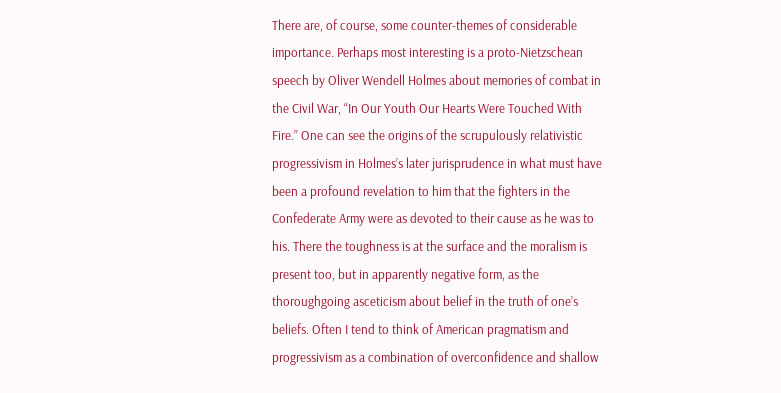There are, of course, some counter-themes of considerable importance. Perhaps most interesting is a proto-Nietzschean speech by Oliver Wendell Holmes about memories of combat in the Civil War, “In Our Youth Our Hearts Were Touched With Fire.” One can see the origins of the scrupulously relativistic progressivism in Holmes’s later jurisprudence in what must have been a profound revelation to him that the fighters in the Confederate Army were as devoted to their cause as he was to his. There the toughness is at the surface and the moralism is present too, but in apparently negative form, as the thoroughgoing asceticism about belief in the truth of one’s beliefs. Often I tend to think of American pragmatism and progressivism as a combination of overconfidence and shallow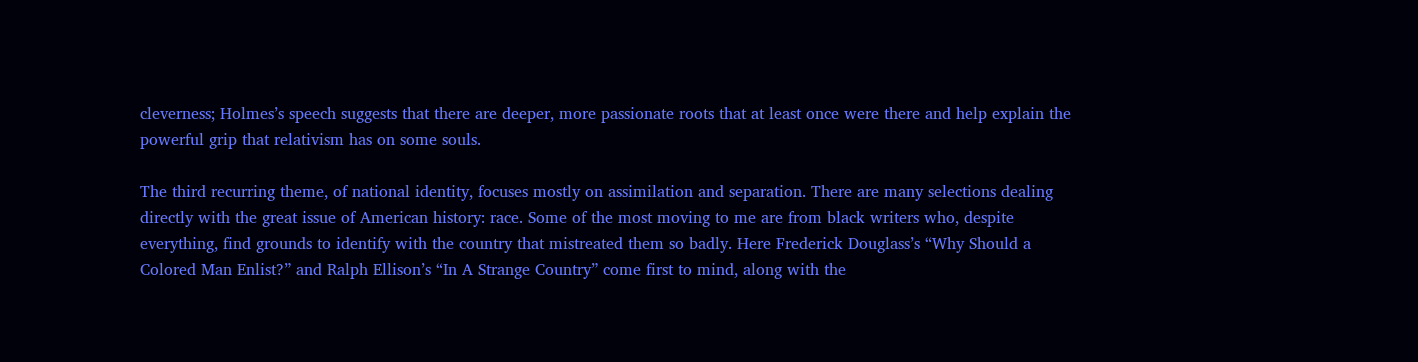cleverness; Holmes’s speech suggests that there are deeper, more passionate roots that at least once were there and help explain the powerful grip that relativism has on some souls.

The third recurring theme, of national identity, focuses mostly on assimilation and separation. There are many selections dealing directly with the great issue of American history: race. Some of the most moving to me are from black writers who, despite everything, find grounds to identify with the country that mistreated them so badly. Here Frederick Douglass’s “Why Should a Colored Man Enlist?” and Ralph Ellison’s “In A Strange Country” come first to mind, along with the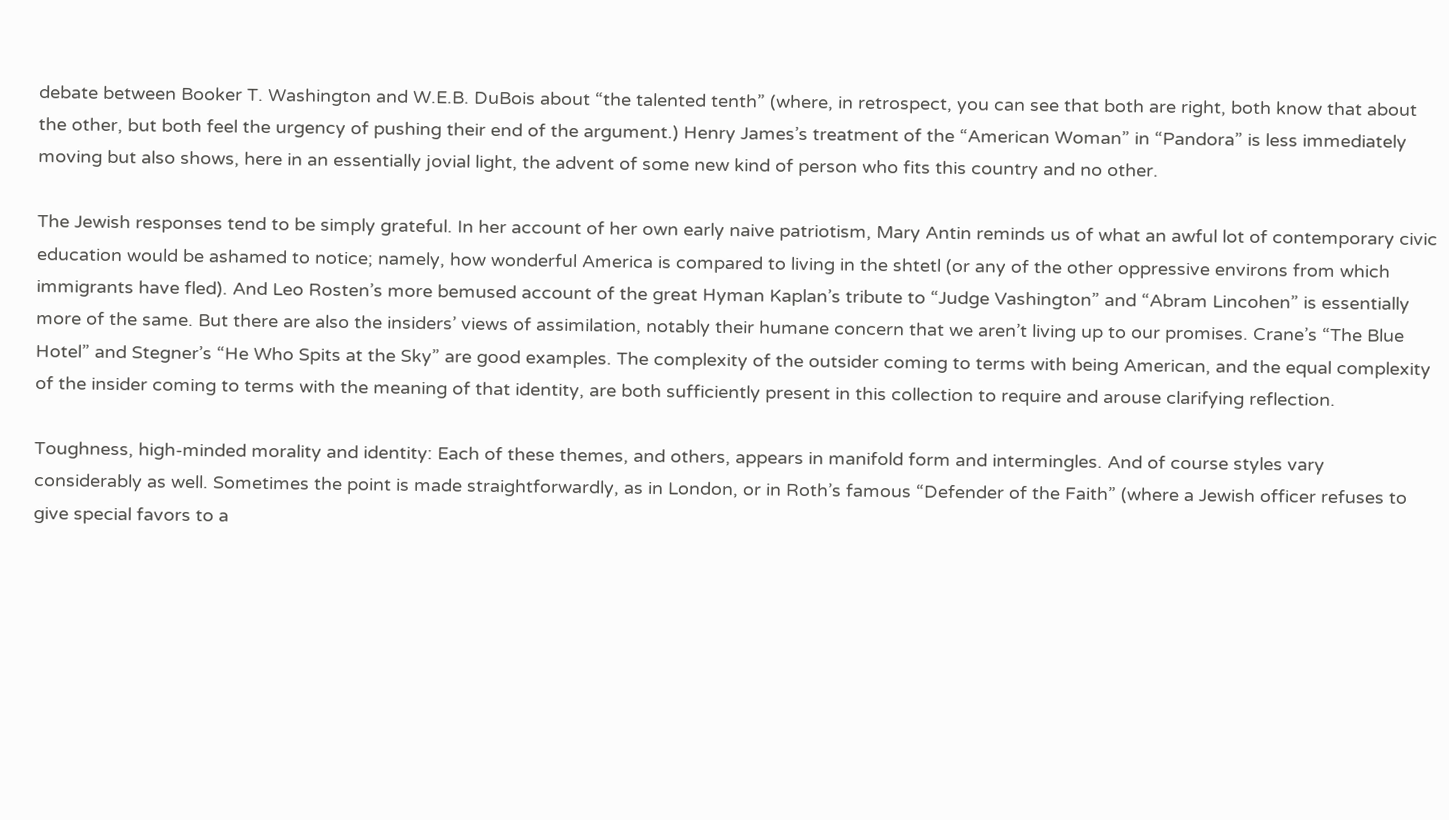debate between Booker T. Washington and W.E.B. DuBois about “the talented tenth” (where, in retrospect, you can see that both are right, both know that about the other, but both feel the urgency of pushing their end of the argument.) Henry James’s treatment of the “American Woman” in “Pandora” is less immediately moving but also shows, here in an essentially jovial light, the advent of some new kind of person who fits this country and no other.

The Jewish responses tend to be simply grateful. In her account of her own early naive patriotism, Mary Antin reminds us of what an awful lot of contemporary civic education would be ashamed to notice; namely, how wonderful America is compared to living in the shtetl (or any of the other oppressive environs from which immigrants have fled). And Leo Rosten’s more bemused account of the great Hyman Kaplan’s tribute to “Judge Vashington” and “Abram Lincohen” is essentially more of the same. But there are also the insiders’ views of assimilation, notably their humane concern that we aren’t living up to our promises. Crane’s “The Blue Hotel” and Stegner’s “He Who Spits at the Sky” are good examples. The complexity of the outsider coming to terms with being American, and the equal complexity of the insider coming to terms with the meaning of that identity, are both sufficiently present in this collection to require and arouse clarifying reflection.

Toughness, high-minded morality and identity: Each of these themes, and others, appears in manifold form and intermingles. And of course styles vary considerably as well. Sometimes the point is made straightforwardly, as in London, or in Roth’s famous “Defender of the Faith” (where a Jewish officer refuses to give special favors to a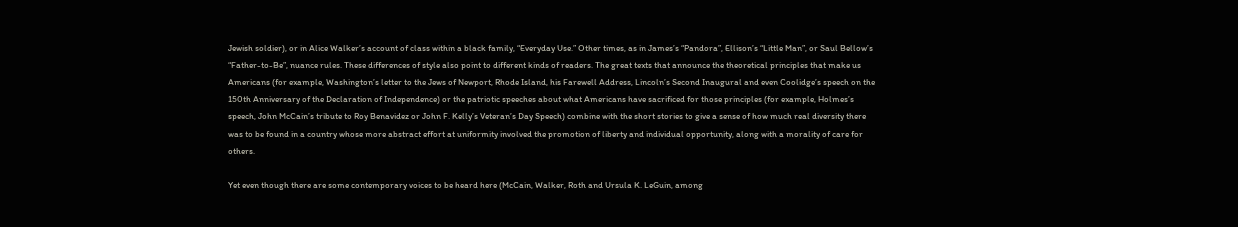Jewish soldier), or in Alice Walker’s account of class within a black family, “Everyday Use.” Other times, as in James’s “Pandora”, Ellison’s “Little Man”, or Saul Bellow’s “Father-to-Be”, nuance rules. These differences of style also point to different kinds of readers. The great texts that announce the theoretical principles that make us Americans (for example, Washington’s letter to the Jews of Newport, Rhode Island, his Farewell Address, Lincoln’s Second Inaugural and even Coolidge’s speech on the 150th Anniversary of the Declaration of Independence) or the patriotic speeches about what Americans have sacrificed for those principles (for example, Holmes’s speech, John McCain’s tribute to Roy Benavidez or John F. Kelly’s Veteran’s Day Speech) combine with the short stories to give a sense of how much real diversity there was to be found in a country whose more abstract effort at uniformity involved the promotion of liberty and individual opportunity, along with a morality of care for others.

Yet even though there are some contemporary voices to be heard here (McCain, Walker, Roth and Ursula K. LeGuin, among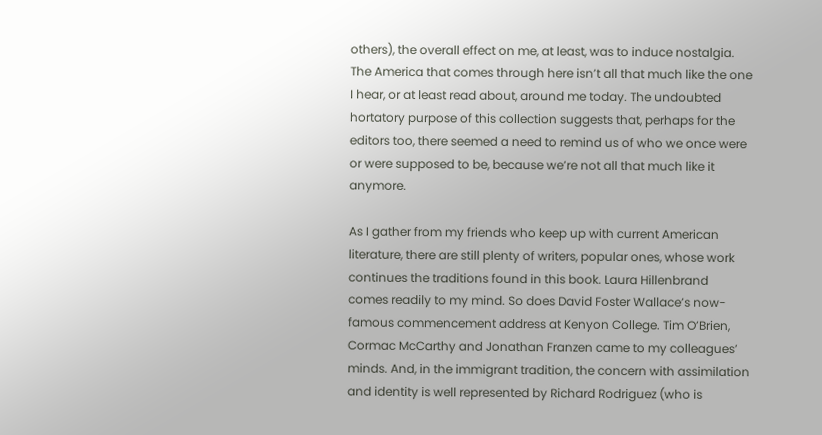others), the overall effect on me, at least, was to induce nostalgia. The America that comes through here isn’t all that much like the one I hear, or at least read about, around me today. The undoubted hortatory purpose of this collection suggests that, perhaps for the editors too, there seemed a need to remind us of who we once were or were supposed to be, because we’re not all that much like it anymore.

As I gather from my friends who keep up with current American literature, there are still plenty of writers, popular ones, whose work continues the traditions found in this book. Laura Hillenbrand comes readily to my mind. So does David Foster Wallace’s now-famous commencement address at Kenyon College. Tim O’Brien, Cormac McCarthy and Jonathan Franzen came to my colleagues’ minds. And, in the immigrant tradition, the concern with assimilation and identity is well represented by Richard Rodriguez (who is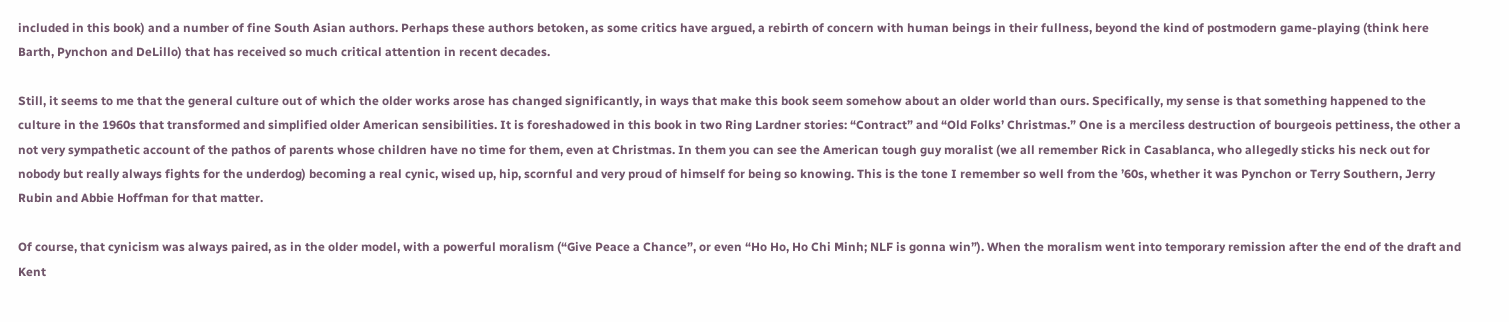included in this book) and a number of fine South Asian authors. Perhaps these authors betoken, as some critics have argued, a rebirth of concern with human beings in their fullness, beyond the kind of postmodern game-playing (think here Barth, Pynchon and DeLillo) that has received so much critical attention in recent decades.

Still, it seems to me that the general culture out of which the older works arose has changed significantly, in ways that make this book seem somehow about an older world than ours. Specifically, my sense is that something happened to the culture in the 1960s that transformed and simplified older American sensibilities. It is foreshadowed in this book in two Ring Lardner stories: “Contract” and “Old Folks’ Christmas.” One is a merciless destruction of bourgeois pettiness, the other a not very sympathetic account of the pathos of parents whose children have no time for them, even at Christmas. In them you can see the American tough guy moralist (we all remember Rick in Casablanca, who allegedly sticks his neck out for nobody but really always fights for the underdog) becoming a real cynic, wised up, hip, scornful and very proud of himself for being so knowing. This is the tone I remember so well from the ’60s, whether it was Pynchon or Terry Southern, Jerry Rubin and Abbie Hoffman for that matter.

Of course, that cynicism was always paired, as in the older model, with a powerful moralism (“Give Peace a Chance”, or even “Ho Ho, Ho Chi Minh; NLF is gonna win”). When the moralism went into temporary remission after the end of the draft and Kent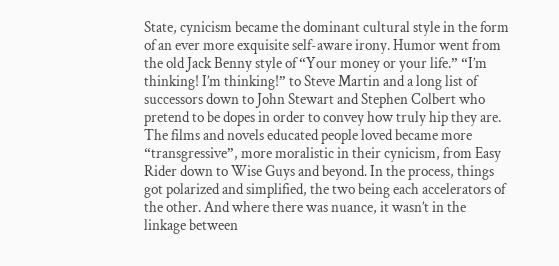State, cynicism became the dominant cultural style in the form of an ever more exquisite self-aware irony. Humor went from the old Jack Benny style of “Your money or your life.” “I’m thinking! I’m thinking!” to Steve Martin and a long list of successors down to John Stewart and Stephen Colbert who pretend to be dopes in order to convey how truly hip they are. The films and novels educated people loved became more “transgressive”, more moralistic in their cynicism, from Easy Rider down to Wise Guys and beyond. In the process, things got polarized and simplified, the two being each accelerators of the other. And where there was nuance, it wasn’t in the linkage between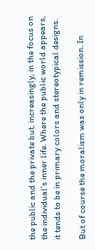the public and the private but, increasingly, in the focus on the individual’s inner life. Where the public world appears, it tends to be in primary colors and stereotypical designs.

But of course the moralism was only in remission. In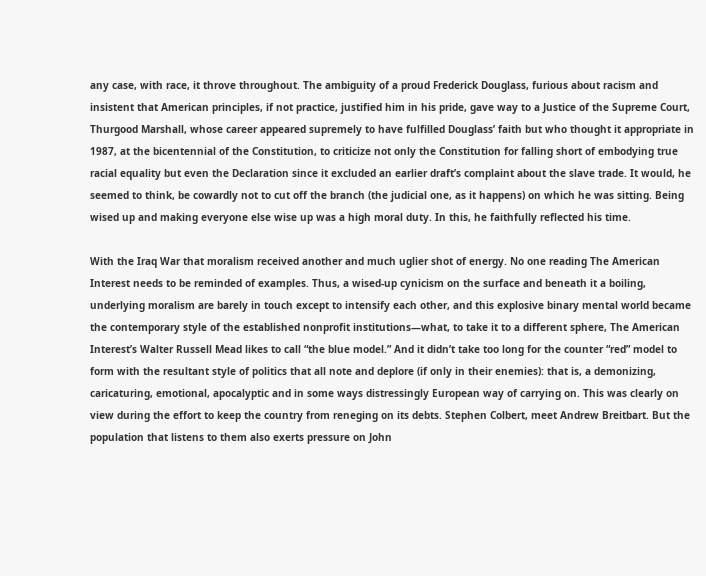any case, with race, it throve throughout. The ambiguity of a proud Frederick Douglass, furious about racism and insistent that American principles, if not practice, justified him in his pride, gave way to a Justice of the Supreme Court, Thurgood Marshall, whose career appeared supremely to have fulfilled Douglass’ faith but who thought it appropriate in 1987, at the bicentennial of the Constitution, to criticize not only the Constitution for falling short of embodying true racial equality but even the Declaration since it excluded an earlier draft’s complaint about the slave trade. It would, he seemed to think, be cowardly not to cut off the branch (the judicial one, as it happens) on which he was sitting. Being wised up and making everyone else wise up was a high moral duty. In this, he faithfully reflected his time.

With the Iraq War that moralism received another and much uglier shot of energy. No one reading The American Interest needs to be reminded of examples. Thus, a wised-up cynicism on the surface and beneath it a boiling, underlying moralism are barely in touch except to intensify each other, and this explosive binary mental world became the contemporary style of the established nonprofit institutions—what, to take it to a different sphere, The American Interest’s Walter Russell Mead likes to call “the blue model.” And it didn’t take too long for the counter “red” model to form with the resultant style of politics that all note and deplore (if only in their enemies): that is, a demonizing, caricaturing, emotional, apocalyptic and in some ways distressingly European way of carrying on. This was clearly on view during the effort to keep the country from reneging on its debts. Stephen Colbert, meet Andrew Breitbart. But the population that listens to them also exerts pressure on John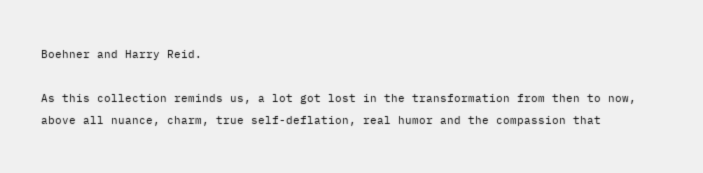Boehner and Harry Reid.

As this collection reminds us, a lot got lost in the transformation from then to now, above all nuance, charm, true self-deflation, real humor and the compassion that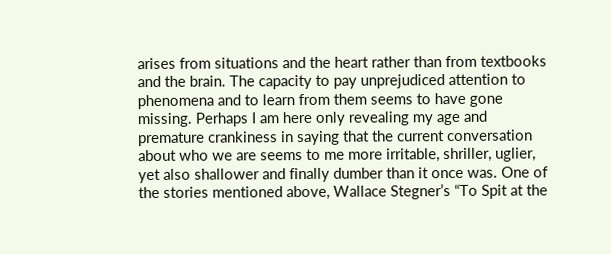arises from situations and the heart rather than from textbooks and the brain. The capacity to pay unprejudiced attention to phenomena and to learn from them seems to have gone missing. Perhaps I am here only revealing my age and premature crankiness in saying that the current conversation about who we are seems to me more irritable, shriller, uglier, yet also shallower and finally dumber than it once was. One of the stories mentioned above, Wallace Stegner’s “To Spit at the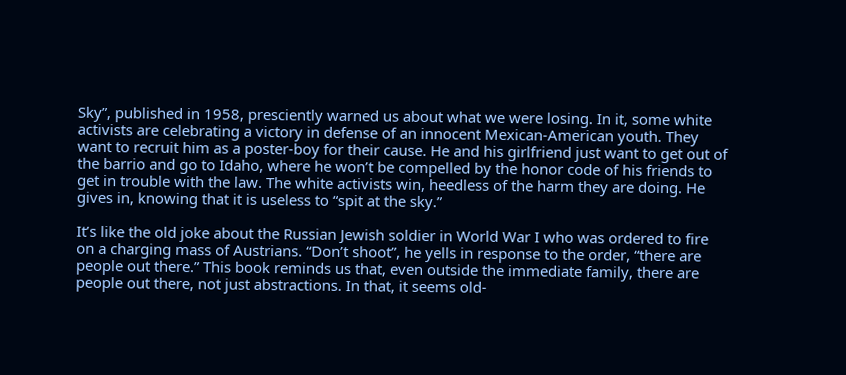Sky”, published in 1958, presciently warned us about what we were losing. In it, some white activists are celebrating a victory in defense of an innocent Mexican-American youth. They want to recruit him as a poster-boy for their cause. He and his girlfriend just want to get out of the barrio and go to Idaho, where he won’t be compelled by the honor code of his friends to get in trouble with the law. The white activists win, heedless of the harm they are doing. He gives in, knowing that it is useless to “spit at the sky.”

It’s like the old joke about the Russian Jewish soldier in World War I who was ordered to fire on a charging mass of Austrians. “Don’t shoot”, he yells in response to the order, “there are people out there.” This book reminds us that, even outside the immediate family, there are people out there, not just abstractions. In that, it seems old-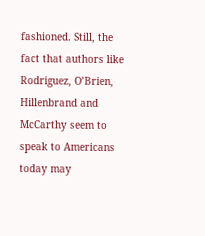fashioned. Still, the fact that authors like Rodriguez, O’Brien, Hillenbrand and McCarthy seem to speak to Americans today may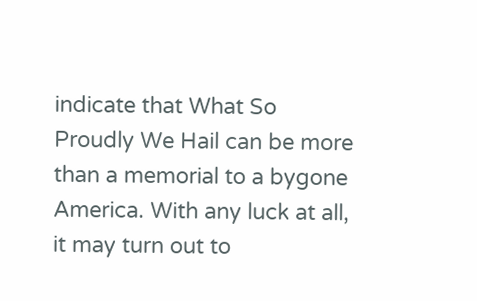indicate that What So Proudly We Hail can be more than a memorial to a bygone America. With any luck at all, it may turn out to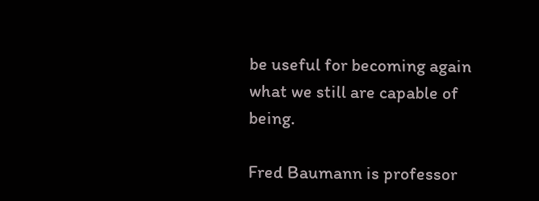be useful for becoming again what we still are capable of being.

Fred Baumann is professor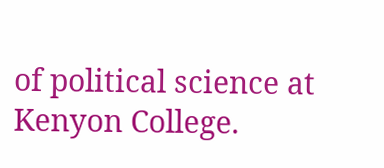of political science at Kenyon College.